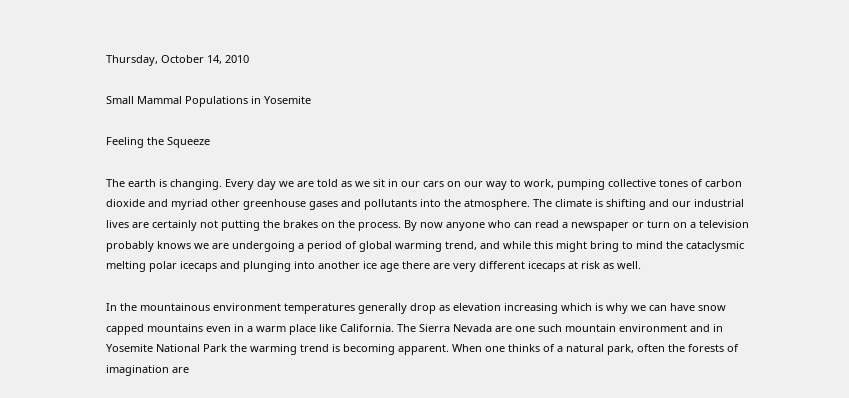Thursday, October 14, 2010

Small Mammal Populations in Yosemite

Feeling the Squeeze

The earth is changing. Every day we are told as we sit in our cars on our way to work, pumping collective tones of carbon dioxide and myriad other greenhouse gases and pollutants into the atmosphere. The climate is shifting and our industrial lives are certainly not putting the brakes on the process. By now anyone who can read a newspaper or turn on a television probably knows we are undergoing a period of global warming trend, and while this might bring to mind the cataclysmic melting polar icecaps and plunging into another ice age there are very different icecaps at risk as well.

In the mountainous environment temperatures generally drop as elevation increasing which is why we can have snow capped mountains even in a warm place like California. The Sierra Nevada are one such mountain environment and in Yosemite National Park the warming trend is becoming apparent. When one thinks of a natural park, often the forests of imagination are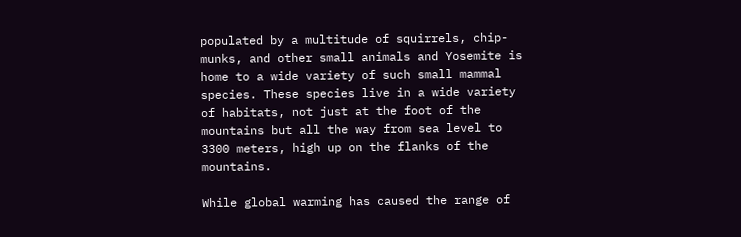populated by a multitude of squirrels, chip-munks, and other small animals and Yosemite is home to a wide variety of such small mammal species. These species live in a wide variety of habitats, not just at the foot of the mountains but all the way from sea level to 3300 meters, high up on the flanks of the mountains.

While global warming has caused the range of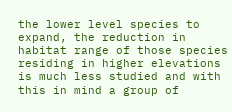the lower level species to expand, the reduction in habitat range of those species residing in higher elevations is much less studied and with this in mind a group of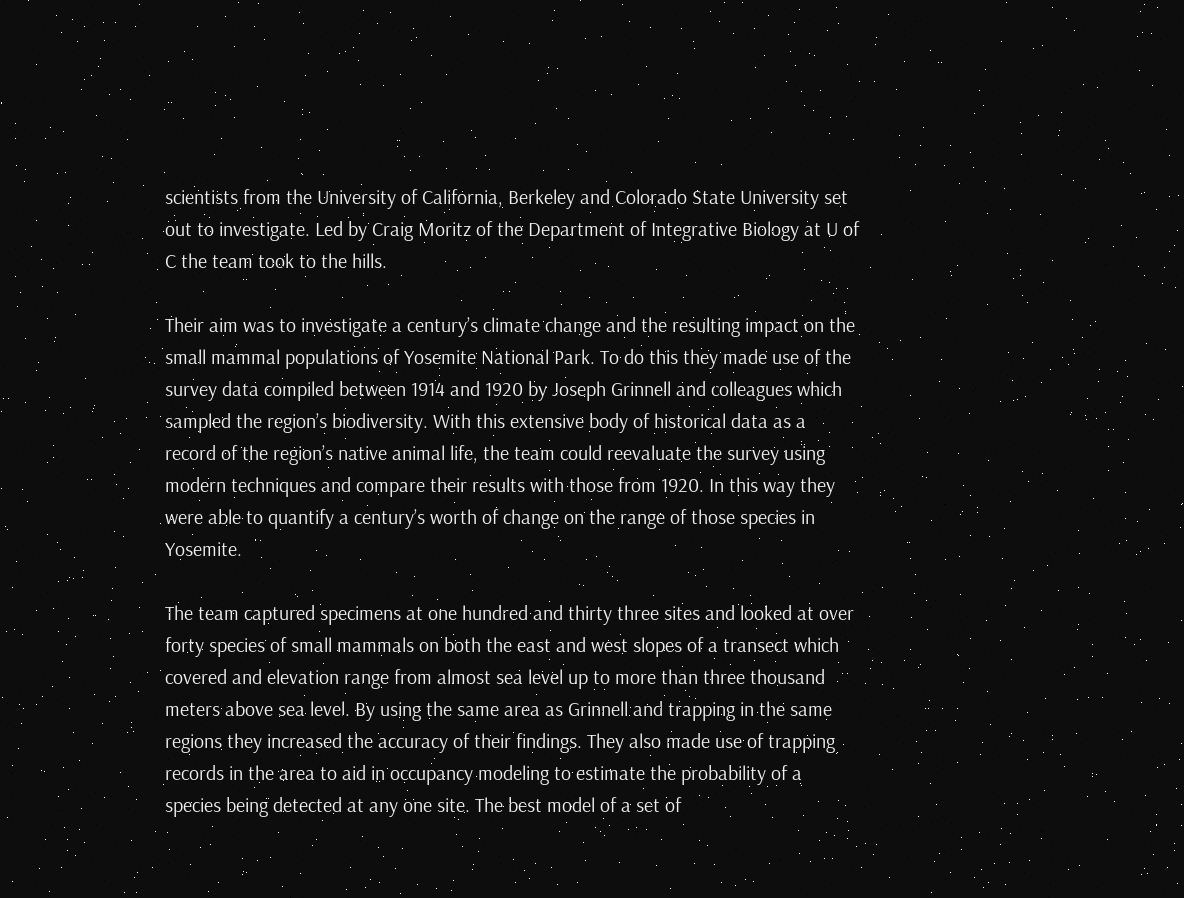scientists from the University of California, Berkeley and Colorado State University set out to investigate. Led by Craig Moritz of the Department of Integrative Biology at U of C the team took to the hills.

Their aim was to investigate a century’s climate change and the resulting impact on the small mammal populations of Yosemite National Park. To do this they made use of the survey data compiled between 1914 and 1920 by Joseph Grinnell and colleagues which sampled the region’s biodiversity. With this extensive body of historical data as a record of the region’s native animal life, the team could reevaluate the survey using modern techniques and compare their results with those from 1920. In this way they were able to quantify a century’s worth of change on the range of those species in Yosemite.

The team captured specimens at one hundred and thirty three sites and looked at over forty species of small mammals on both the east and west slopes of a transect which covered and elevation range from almost sea level up to more than three thousand meters above sea level. By using the same area as Grinnell and trapping in the same regions they increased the accuracy of their findings. They also made use of trapping records in the area to aid in occupancy modeling to estimate the probability of a species being detected at any one site. The best model of a set of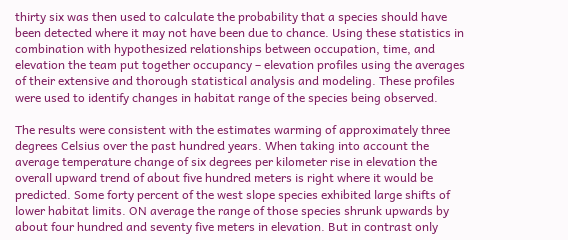thirty six was then used to calculate the probability that a species should have been detected where it may not have been due to chance. Using these statistics in combination with hypothesized relationships between occupation, time, and elevation the team put together occupancy – elevation profiles using the averages of their extensive and thorough statistical analysis and modeling. These profiles were used to identify changes in habitat range of the species being observed.

The results were consistent with the estimates warming of approximately three degrees Celsius over the past hundred years. When taking into account the average temperature change of six degrees per kilometer rise in elevation the overall upward trend of about five hundred meters is right where it would be predicted. Some forty percent of the west slope species exhibited large shifts of lower habitat limits. ON average the range of those species shrunk upwards by about four hundred and seventy five meters in elevation. But in contrast only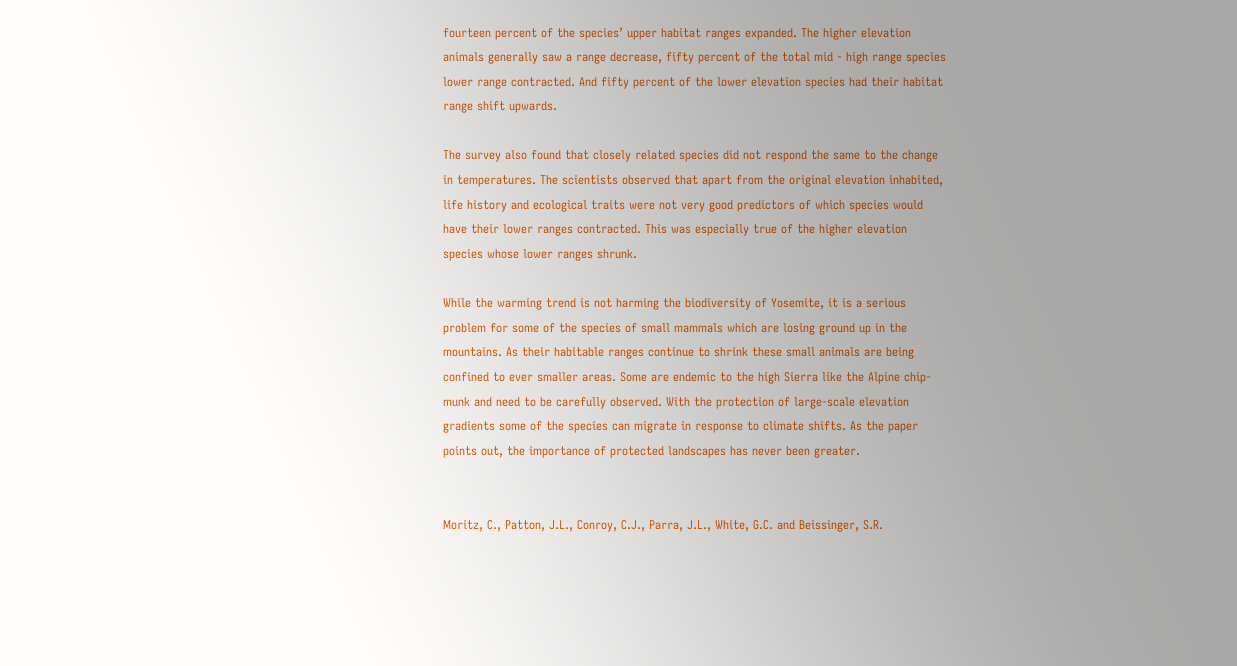fourteen percent of the species’ upper habitat ranges expanded. The higher elevation animals generally saw a range decrease, fifty percent of the total mid - high range species lower range contracted. And fifty percent of the lower elevation species had their habitat range shift upwards.

The survey also found that closely related species did not respond the same to the change in temperatures. The scientists observed that apart from the original elevation inhabited, life history and ecological traits were not very good predictors of which species would have their lower ranges contracted. This was especially true of the higher elevation species whose lower ranges shrunk.

While the warming trend is not harming the biodiversity of Yosemite, it is a serious problem for some of the species of small mammals which are losing ground up in the mountains. As their habitable ranges continue to shrink these small animals are being confined to ever smaller areas. Some are endemic to the high Sierra like the Alpine chip-munk and need to be carefully observed. With the protection of large-scale elevation gradients some of the species can migrate in response to climate shifts. As the paper points out, the importance of protected landscapes has never been greater.


Moritz, C., Patton, J.L., Conroy, C.J., Parra, J.L., White, G.C. and Beissinger, S.R.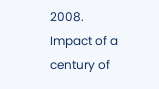2008. Impact of a century of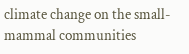climate change on the small-mammal communities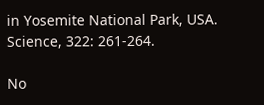in Yosemite National Park, USA. Science, 322: 261-264.

No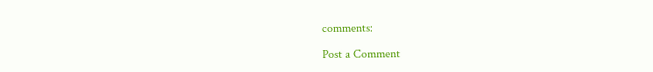comments:

Post a Comment